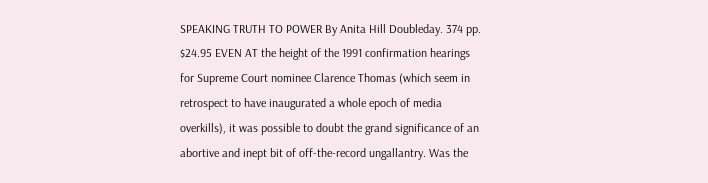SPEAKING TRUTH TO POWER By Anita Hill Doubleday. 374 pp. $24.95 EVEN AT the height of the 1991 confirmation hearings for Supreme Court nominee Clarence Thomas (which seem in retrospect to have inaugurated a whole epoch of media overkills), it was possible to doubt the grand significance of an abortive and inept bit of off-the-record ungallantry. Was the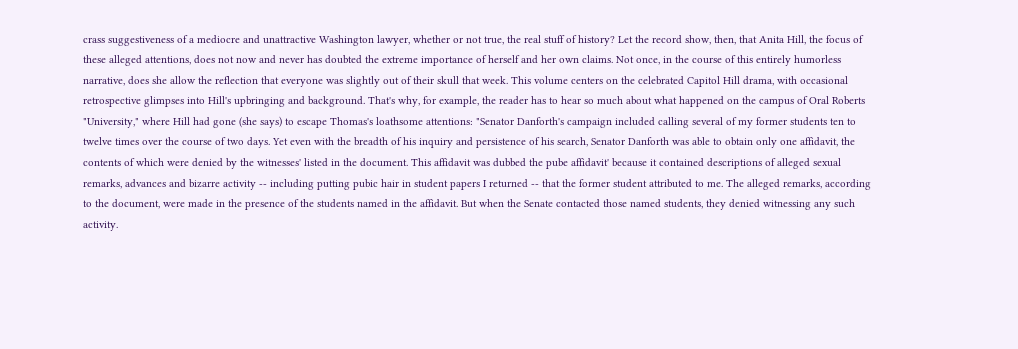crass suggestiveness of a mediocre and unattractive Washington lawyer, whether or not true, the real stuff of history? Let the record show, then, that Anita Hill, the focus of these alleged attentions, does not now and never has doubted the extreme importance of herself and her own claims. Not once, in the course of this entirely humorless narrative, does she allow the reflection that everyone was slightly out of their skull that week. This volume centers on the celebrated Capitol Hill drama, with occasional retrospective glimpses into Hill's upbringing and background. That's why, for example, the reader has to hear so much about what happened on the campus of Oral Roberts "University," where Hill had gone (she says) to escape Thomas's loathsome attentions: "Senator Danforth's campaign included calling several of my former students ten to twelve times over the course of two days. Yet even with the breadth of his inquiry and persistence of his search, Senator Danforth was able to obtain only one affidavit, the contents of which were denied by the witnesses' listed in the document. This affidavit was dubbed the pube affidavit' because it contained descriptions of alleged sexual remarks, advances and bizarre activity -- including putting pubic hair in student papers I returned -- that the former student attributed to me. The alleged remarks, according to the document, were made in the presence of the students named in the affidavit. But when the Senate contacted those named students, they denied witnessing any such activity.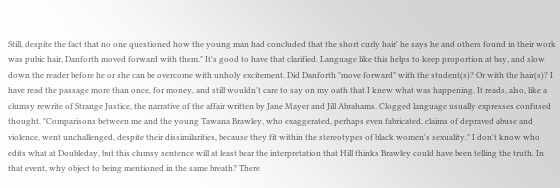Still, despite the fact that no one questioned how the young man had concluded that the short curly hair' he says he and others found in their work was pubic hair, Danforth moved forward with them." It's good to have that clarified. Language like this helps to keep proportion at bay, and slow down the reader before he or she can be overcome with unholy excitement. Did Danforth "move forward" with the student(s)? Or with the hair(s)? I have read the passage more than once, for money, and still wouldn't care to say on my oath that I knew what was happening. It reads, also, like a clumsy rewrite of Strange Justice, the narrative of the affair written by Jane Mayer and Jill Abrahams. Clogged language usually expresses confused thought. "Comparisons between me and the young Tawana Brawley, who exaggerated, perhaps even fabricated, claims of depraved abuse and violence, went unchallenged, despite their dissimilarities, because they fit within the stereotypes of black women's sexuality." I don't know who edits what at Doubleday, but this clumsy sentence will at least bear the interpretation that Hill thinks Brawley could have been telling the truth. In that event, why object to being mentioned in the same breath? There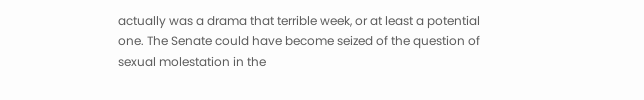actually was a drama that terrible week, or at least a potential one. The Senate could have become seized of the question of sexual molestation in the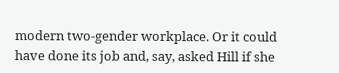modern two-gender workplace. Or it could have done its job and, say, asked Hill if she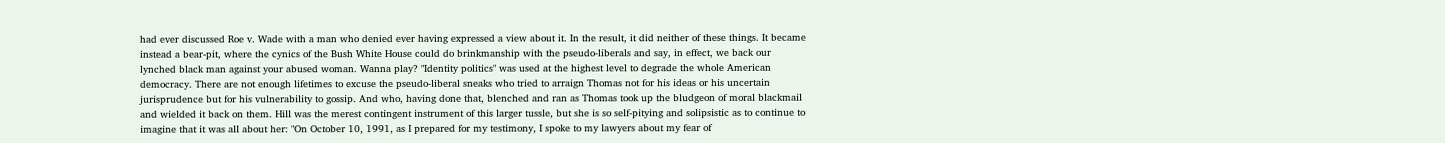had ever discussed Roe v. Wade with a man who denied ever having expressed a view about it. In the result, it did neither of these things. It became instead a bear-pit, where the cynics of the Bush White House could do brinkmanship with the pseudo-liberals and say, in effect, we back our lynched black man against your abused woman. Wanna play? "Identity politics" was used at the highest level to degrade the whole American democracy. There are not enough lifetimes to excuse the pseudo-liberal sneaks who tried to arraign Thomas not for his ideas or his uncertain jurisprudence but for his vulnerability to gossip. And who, having done that, blenched and ran as Thomas took up the bludgeon of moral blackmail and wielded it back on them. Hill was the merest contingent instrument of this larger tussle, but she is so self-pitying and solipsistic as to continue to imagine that it was all about her: "On October 10, 1991, as I prepared for my testimony, I spoke to my lawyers about my fear of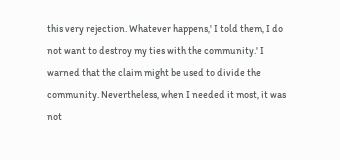this very rejection. Whatever happens,' I told them, I do not want to destroy my ties with the community.' I warned that the claim might be used to divide the community. Nevertheless, when I needed it most, it was not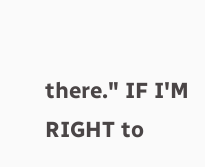there." IF I'M RIGHT to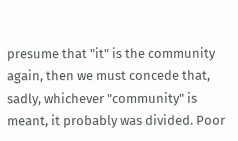presume that "it" is the community again, then we must concede that, sadly, whichever "community" is meant, it probably was divided. Poor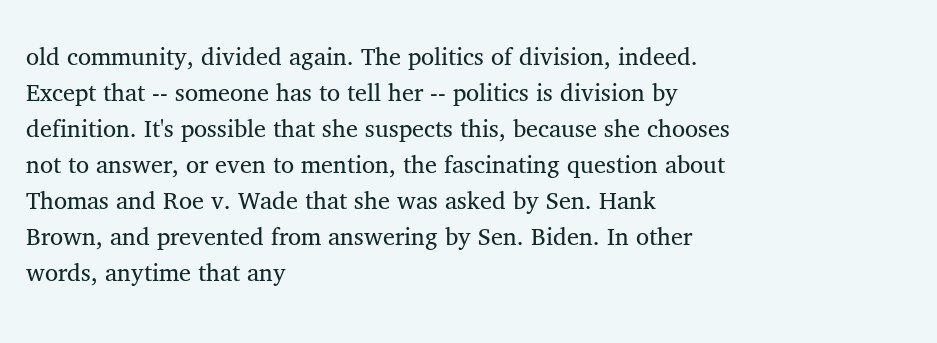old community, divided again. The politics of division, indeed. Except that -- someone has to tell her -- politics is division by definition. It's possible that she suspects this, because she chooses not to answer, or even to mention, the fascinating question about Thomas and Roe v. Wade that she was asked by Sen. Hank Brown, and prevented from answering by Sen. Biden. In other words, anytime that any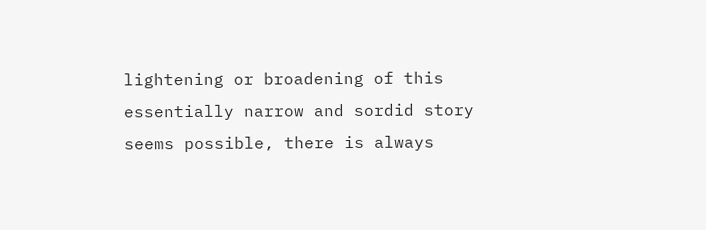lightening or broadening of this essentially narrow and sordid story seems possible, there is always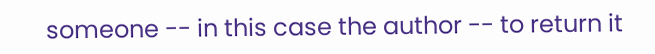someone -- in this case the author -- to return it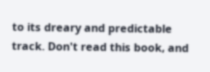to its dreary and predictable track. Don't read this book, and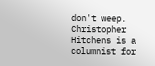don't weep. Christopher Hitchens is a columnist for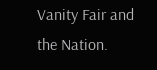Vanity Fair and the Nation.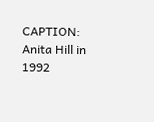CAPTION: Anita Hill in 1992